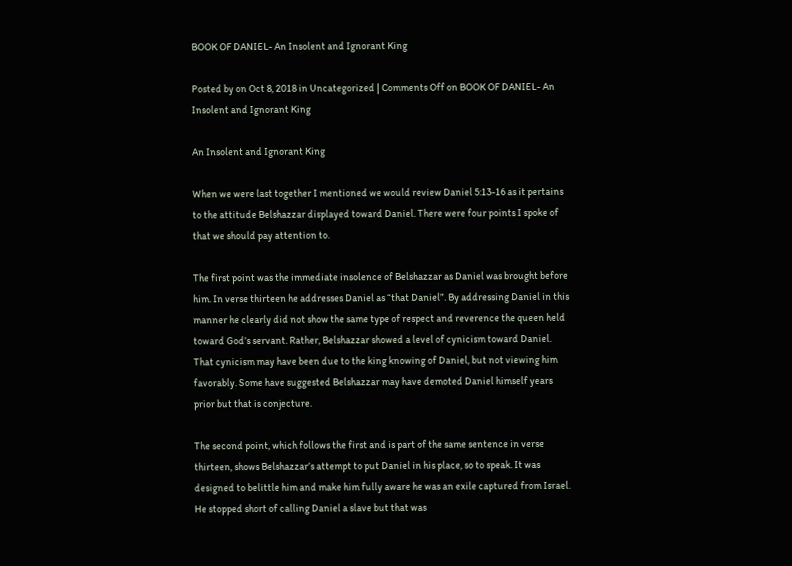BOOK OF DANIEL- An Insolent and Ignorant King

Posted by on Oct 8, 2018 in Uncategorized | Comments Off on BOOK OF DANIEL- An Insolent and Ignorant King

An Insolent and Ignorant King

When we were last together I mentioned we would review Daniel 5:13-16 as it pertains to the attitude Belshazzar displayed toward Daniel. There were four points I spoke of that we should pay attention to.

The first point was the immediate insolence of Belshazzar as Daniel was brought before him. In verse thirteen he addresses Daniel as “that Daniel”. By addressing Daniel in this manner he clearly did not show the same type of respect and reverence the queen held toward God’s servant. Rather, Belshazzar showed a level of cynicism toward Daniel. That cynicism may have been due to the king knowing of Daniel, but not viewing him favorably. Some have suggested Belshazzar may have demoted Daniel himself years prior but that is conjecture.

The second point, which follows the first and is part of the same sentence in verse thirteen, shows Belshazzar’s attempt to put Daniel in his place, so to speak. It was designed to belittle him and make him fully aware he was an exile captured from Israel. He stopped short of calling Daniel a slave but that was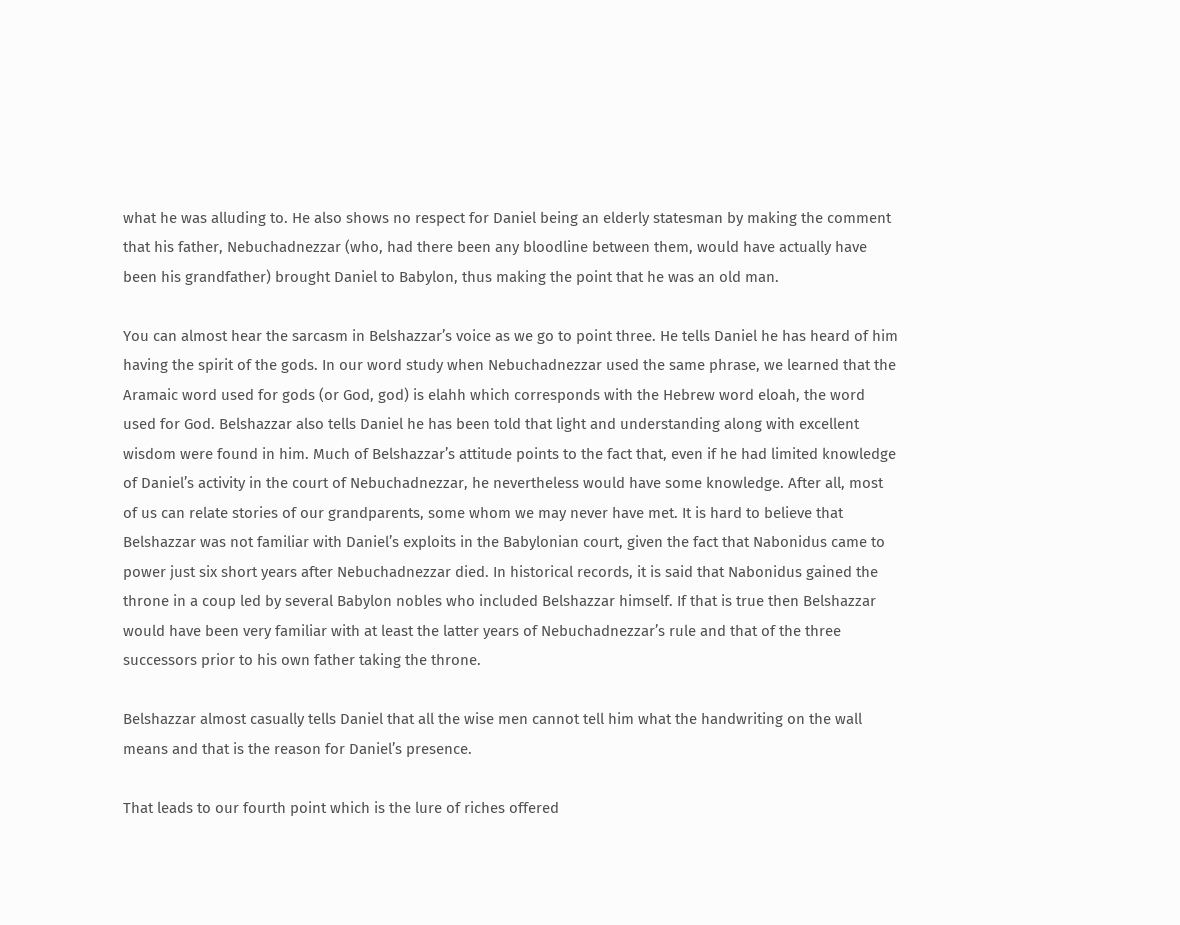what he was alluding to. He also shows no respect for Daniel being an elderly statesman by making the comment that his father, Nebuchadnezzar (who, had there been any bloodline between them, would have actually have been his grandfather) brought Daniel to Babylon, thus making the point that he was an old man.

You can almost hear the sarcasm in Belshazzar’s voice as we go to point three. He tells Daniel he has heard of him having the spirit of the gods. In our word study when Nebuchadnezzar used the same phrase, we learned that the Aramaic word used for gods (or God, god) is elahh which corresponds with the Hebrew word eloah, the word used for God. Belshazzar also tells Daniel he has been told that light and understanding along with excellent wisdom were found in him. Much of Belshazzar’s attitude points to the fact that, even if he had limited knowledge of Daniel’s activity in the court of Nebuchadnezzar, he nevertheless would have some knowledge. After all, most of us can relate stories of our grandparents, some whom we may never have met. It is hard to believe that Belshazzar was not familiar with Daniel’s exploits in the Babylonian court, given the fact that Nabonidus came to power just six short years after Nebuchadnezzar died. In historical records, it is said that Nabonidus gained the throne in a coup led by several Babylon nobles who included Belshazzar himself. If that is true then Belshazzar would have been very familiar with at least the latter years of Nebuchadnezzar’s rule and that of the three successors prior to his own father taking the throne.

Belshazzar almost casually tells Daniel that all the wise men cannot tell him what the handwriting on the wall means and that is the reason for Daniel’s presence.

That leads to our fourth point which is the lure of riches offered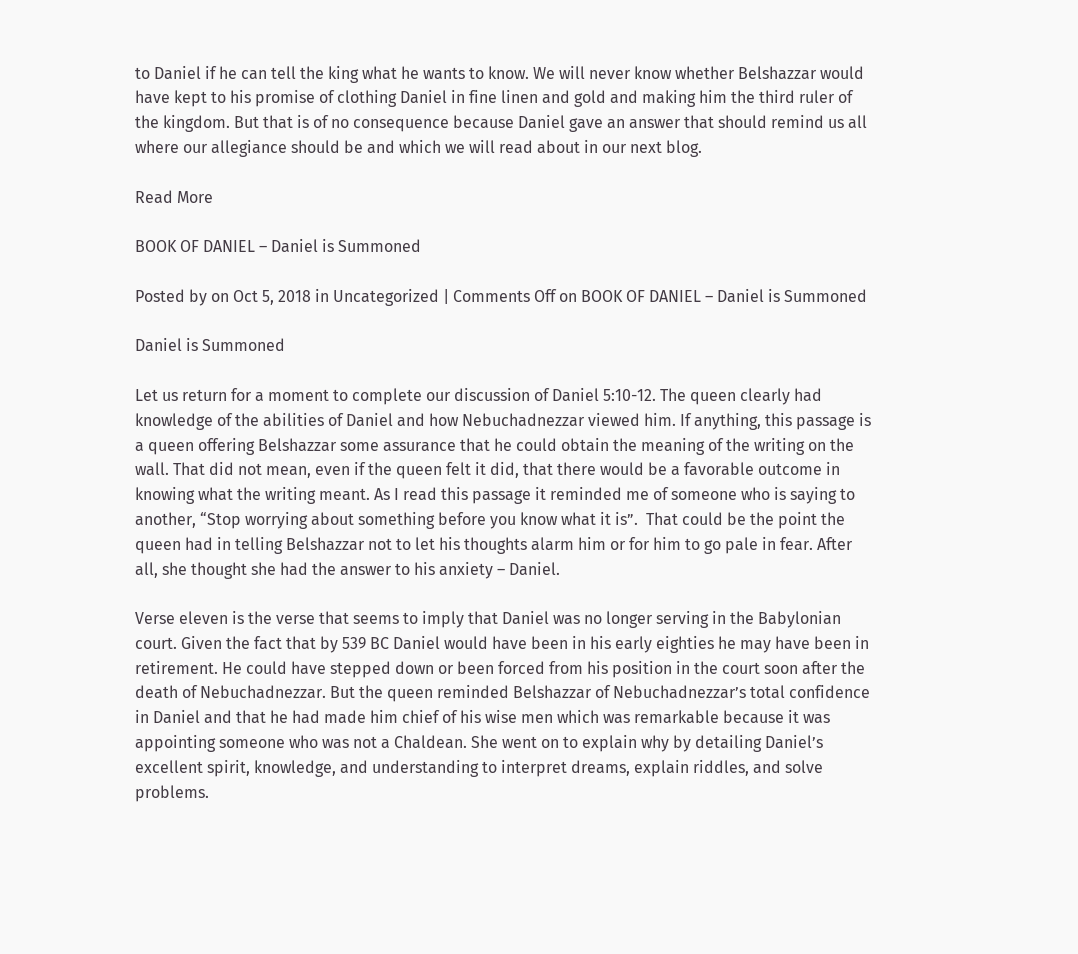to Daniel if he can tell the king what he wants to know. We will never know whether Belshazzar would have kept to his promise of clothing Daniel in fine linen and gold and making him the third ruler of the kingdom. But that is of no consequence because Daniel gave an answer that should remind us all where our allegiance should be and which we will read about in our next blog.

Read More

BOOK OF DANIEL – Daniel is Summoned

Posted by on Oct 5, 2018 in Uncategorized | Comments Off on BOOK OF DANIEL – Daniel is Summoned

Daniel is Summoned

Let us return for a moment to complete our discussion of Daniel 5:10-12. The queen clearly had knowledge of the abilities of Daniel and how Nebuchadnezzar viewed him. If anything, this passage is a queen offering Belshazzar some assurance that he could obtain the meaning of the writing on the wall. That did not mean, even if the queen felt it did, that there would be a favorable outcome in knowing what the writing meant. As I read this passage it reminded me of someone who is saying to another, “Stop worrying about something before you know what it is”.  That could be the point the queen had in telling Belshazzar not to let his thoughts alarm him or for him to go pale in fear. After all, she thought she had the answer to his anxiety – Daniel.

Verse eleven is the verse that seems to imply that Daniel was no longer serving in the Babylonian court. Given the fact that by 539 BC Daniel would have been in his early eighties he may have been in retirement. He could have stepped down or been forced from his position in the court soon after the death of Nebuchadnezzar. But the queen reminded Belshazzar of Nebuchadnezzar’s total confidence in Daniel and that he had made him chief of his wise men which was remarkable because it was appointing someone who was not a Chaldean. She went on to explain why by detailing Daniel’s excellent spirit, knowledge, and understanding to interpret dreams, explain riddles, and solve problems.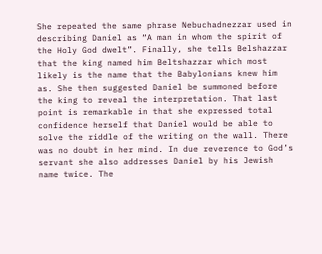She repeated the same phrase Nebuchadnezzar used in describing Daniel as “A man in whom the spirit of the Holy God dwelt”. Finally, she tells Belshazzar that the king named him Beltshazzar which most likely is the name that the Babylonians knew him as. She then suggested Daniel be summoned before the king to reveal the interpretation. That last point is remarkable in that she expressed total confidence herself that Daniel would be able to solve the riddle of the writing on the wall. There was no doubt in her mind. In due reverence to God’s servant she also addresses Daniel by his Jewish name twice. The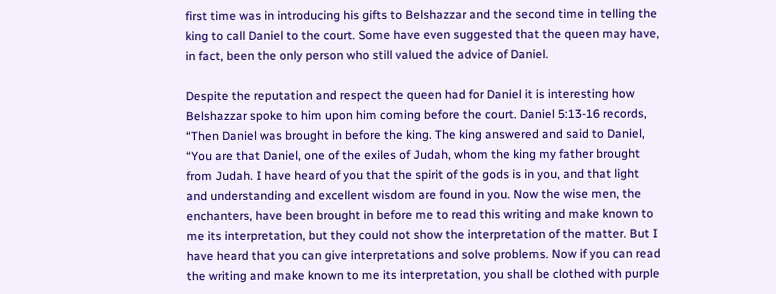first time was in introducing his gifts to Belshazzar and the second time in telling the king to call Daniel to the court. Some have even suggested that the queen may have, in fact, been the only person who still valued the advice of Daniel.

Despite the reputation and respect the queen had for Daniel it is interesting how Belshazzar spoke to him upon him coming before the court. Daniel 5:13-16 records, “Then Daniel was brought in before the king. The king answered and said to Daniel, “You are that Daniel, one of the exiles of Judah, whom the king my father brought from Judah. I have heard of you that the spirit of the gods is in you, and that light and understanding and excellent wisdom are found in you. Now the wise men, the enchanters, have been brought in before me to read this writing and make known to me its interpretation, but they could not show the interpretation of the matter. But I have heard that you can give interpretations and solve problems. Now if you can read the writing and make known to me its interpretation, you shall be clothed with purple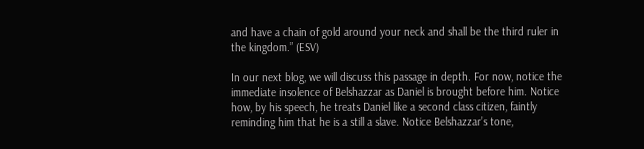and have a chain of gold around your neck and shall be the third ruler in the kingdom.” (ESV)

In our next blog, we will discuss this passage in depth. For now, notice the immediate insolence of Belshazzar as Daniel is brought before him. Notice how, by his speech, he treats Daniel like a second class citizen, faintly reminding him that he is a still a slave. Notice Belshazzar’s tone,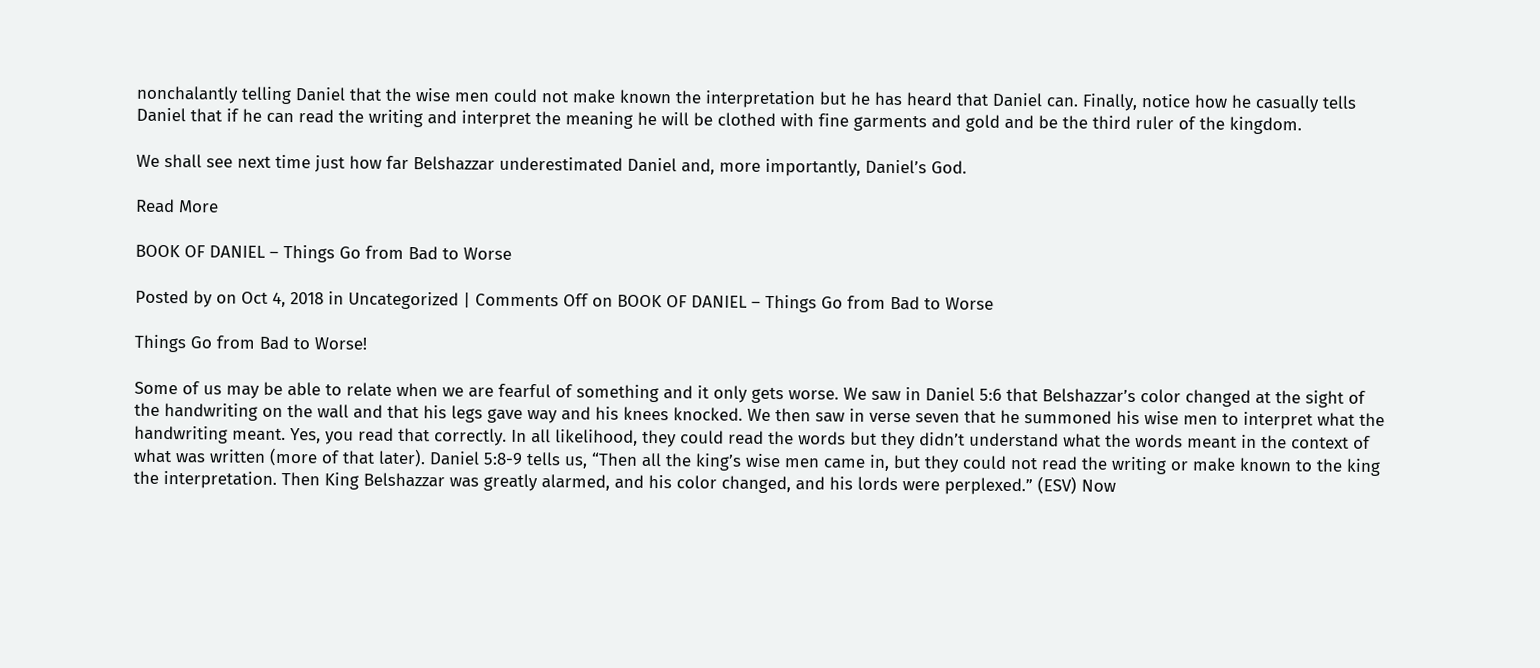nonchalantly telling Daniel that the wise men could not make known the interpretation but he has heard that Daniel can. Finally, notice how he casually tells Daniel that if he can read the writing and interpret the meaning he will be clothed with fine garments and gold and be the third ruler of the kingdom.

We shall see next time just how far Belshazzar underestimated Daniel and, more importantly, Daniel’s God.

Read More

BOOK OF DANIEL – Things Go from Bad to Worse

Posted by on Oct 4, 2018 in Uncategorized | Comments Off on BOOK OF DANIEL – Things Go from Bad to Worse

Things Go from Bad to Worse!

Some of us may be able to relate when we are fearful of something and it only gets worse. We saw in Daniel 5:6 that Belshazzar’s color changed at the sight of the handwriting on the wall and that his legs gave way and his knees knocked. We then saw in verse seven that he summoned his wise men to interpret what the handwriting meant. Yes, you read that correctly. In all likelihood, they could read the words but they didn’t understand what the words meant in the context of what was written (more of that later). Daniel 5:8-9 tells us, “Then all the king’s wise men came in, but they could not read the writing or make known to the king the interpretation. Then King Belshazzar was greatly alarmed, and his color changed, and his lords were perplexed.” (ESV) Now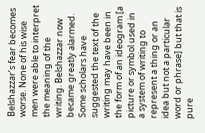Belshazzar’s fear becomes worse. None of his wise men were able to interpret the meaning of the writing. Belshazzar now became greatly alarmed. Some scholars have suggested the text of the writing may have been in the form of an ideogram [a picture or symbol used in a system of writing to represent a thing or an idea but not a particular word or phrase] but that is pure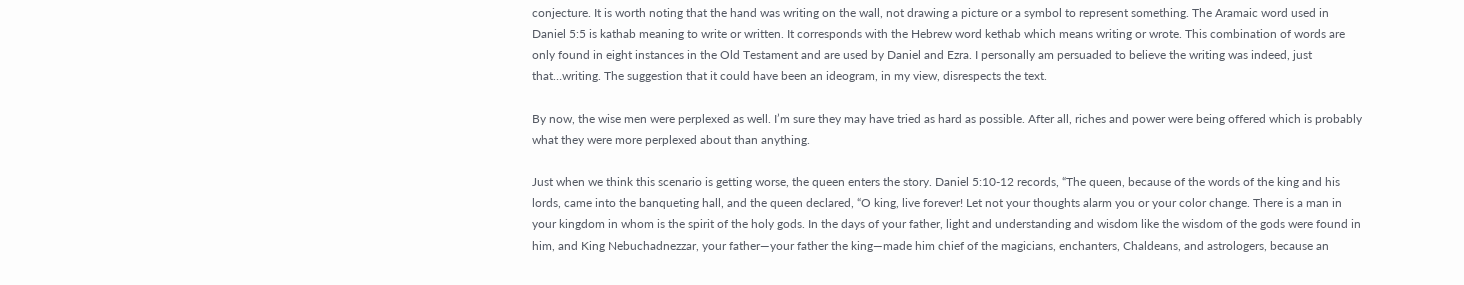conjecture. It is worth noting that the hand was writing on the wall, not drawing a picture or a symbol to represent something. The Aramaic word used in Daniel 5:5 is kathab meaning to write or written. It corresponds with the Hebrew word kethab which means writing or wrote. This combination of words are only found in eight instances in the Old Testament and are used by Daniel and Ezra. I personally am persuaded to believe the writing was indeed, just that…writing. The suggestion that it could have been an ideogram, in my view, disrespects the text.

By now, the wise men were perplexed as well. I’m sure they may have tried as hard as possible. After all, riches and power were being offered which is probably what they were more perplexed about than anything.

Just when we think this scenario is getting worse, the queen enters the story. Daniel 5:10-12 records, “The queen, because of the words of the king and his lords, came into the banqueting hall, and the queen declared, “O king, live forever! Let not your thoughts alarm you or your color change. There is a man in your kingdom in whom is the spirit of the holy gods. In the days of your father, light and understanding and wisdom like the wisdom of the gods were found in him, and King Nebuchadnezzar, your father—your father the king—made him chief of the magicians, enchanters, Chaldeans, and astrologers, because an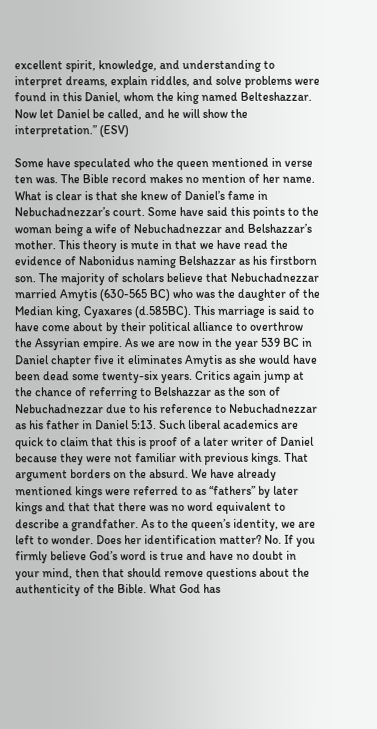excellent spirit, knowledge, and understanding to interpret dreams, explain riddles, and solve problems were found in this Daniel, whom the king named Belteshazzar. Now let Daniel be called, and he will show the interpretation.” (ESV)

Some have speculated who the queen mentioned in verse ten was. The Bible record makes no mention of her name. What is clear is that she knew of Daniel’s fame in Nebuchadnezzar’s court. Some have said this points to the woman being a wife of Nebuchadnezzar and Belshazzar’s mother. This theory is mute in that we have read the evidence of Nabonidus naming Belshazzar as his firstborn son. The majority of scholars believe that Nebuchadnezzar married Amytis (630-565 BC) who was the daughter of the Median king, Cyaxares (d.585BC). This marriage is said to have come about by their political alliance to overthrow the Assyrian empire. As we are now in the year 539 BC in Daniel chapter five it eliminates Amytis as she would have been dead some twenty-six years. Critics again jump at the chance of referring to Belshazzar as the son of Nebuchadnezzar due to his reference to Nebuchadnezzar as his father in Daniel 5:13. Such liberal academics are quick to claim that this is proof of a later writer of Daniel because they were not familiar with previous kings. That argument borders on the absurd. We have already mentioned kings were referred to as “fathers” by later kings and that that there was no word equivalent to describe a grandfather. As to the queen’s identity, we are left to wonder. Does her identification matter? No. If you firmly believe God’s word is true and have no doubt in your mind, then that should remove questions about the authenticity of the Bible. What God has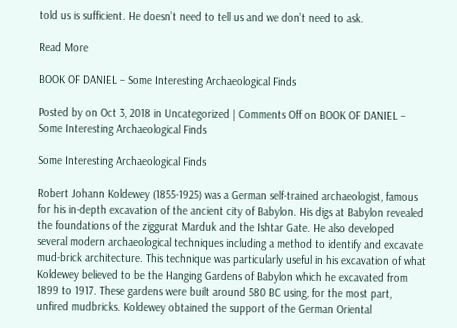told us is sufficient. He doesn’t need to tell us and we don’t need to ask.

Read More

BOOK OF DANIEL – Some Interesting Archaeological Finds

Posted by on Oct 3, 2018 in Uncategorized | Comments Off on BOOK OF DANIEL – Some Interesting Archaeological Finds

Some Interesting Archaeological Finds

Robert Johann Koldewey (1855-1925) was a German self-trained archaeologist, famous for his in-depth excavation of the ancient city of Babylon. His digs at Babylon revealed the foundations of the ziggurat Marduk and the Ishtar Gate. He also developed several modern archaeological techniques including a method to identify and excavate mud-brick architecture. This technique was particularly useful in his excavation of what Koldewey believed to be the Hanging Gardens of Babylon which he excavated from 1899 to 1917. These gardens were built around 580 BC using, for the most part, unfired mudbricks. Koldewey obtained the support of the German Oriental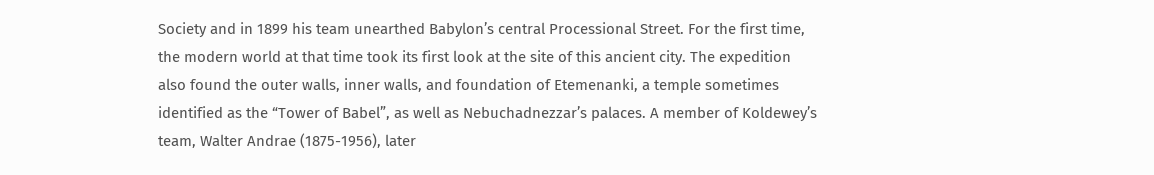Society and in 1899 his team unearthed Babylon’s central Processional Street. For the first time, the modern world at that time took its first look at the site of this ancient city. The expedition also found the outer walls, inner walls, and foundation of Etemenanki, a temple sometimes identified as the “Tower of Babel”, as well as Nebuchadnezzar’s palaces. A member of Koldewey’s team, Walter Andrae (1875-1956), later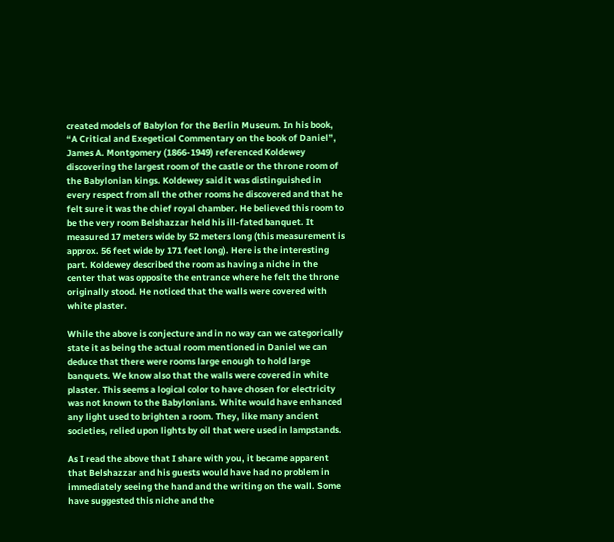created models of Babylon for the Berlin Museum. In his book, “A Critical and Exegetical Commentary on the book of Daniel”, James A. Montgomery (1866-1949) referenced Koldewey discovering the largest room of the castle or the throne room of the Babylonian kings. Koldewey said it was distinguished in every respect from all the other rooms he discovered and that he felt sure it was the chief royal chamber. He believed this room to be the very room Belshazzar held his ill-fated banquet. It measured 17 meters wide by 52 meters long (this measurement is approx. 56 feet wide by 171 feet long). Here is the interesting part. Koldewey described the room as having a niche in the center that was opposite the entrance where he felt the throne originally stood. He noticed that the walls were covered with white plaster.

While the above is conjecture and in no way can we categorically state it as being the actual room mentioned in Daniel we can deduce that there were rooms large enough to hold large banquets. We know also that the walls were covered in white plaster. This seems a logical color to have chosen for electricity was not known to the Babylonians. White would have enhanced any light used to brighten a room. They, like many ancient societies, relied upon lights by oil that were used in lampstands.

As I read the above that I share with you, it became apparent that Belshazzar and his guests would have had no problem in immediately seeing the hand and the writing on the wall. Some have suggested this niche and the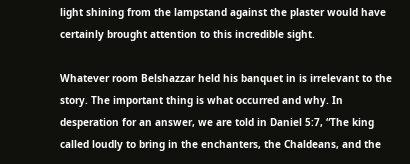light shining from the lampstand against the plaster would have certainly brought attention to this incredible sight.

Whatever room Belshazzar held his banquet in is irrelevant to the story. The important thing is what occurred and why. In desperation for an answer, we are told in Daniel 5:7, “The king called loudly to bring in the enchanters, the Chaldeans, and the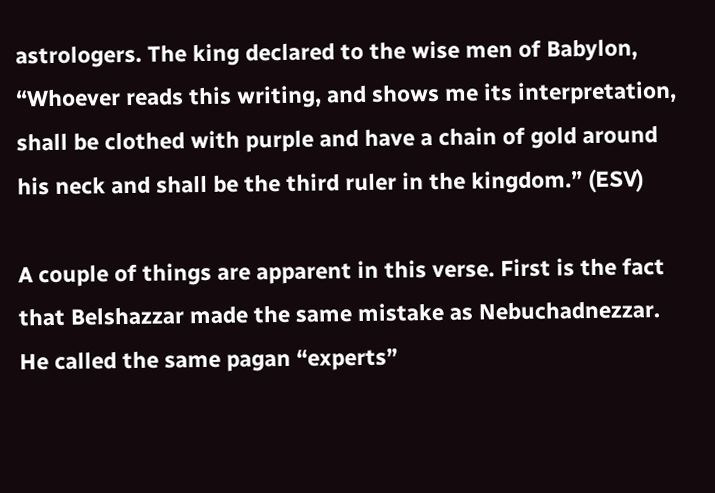astrologers. The king declared to the wise men of Babylon, “Whoever reads this writing, and shows me its interpretation, shall be clothed with purple and have a chain of gold around his neck and shall be the third ruler in the kingdom.” (ESV)

A couple of things are apparent in this verse. First is the fact that Belshazzar made the same mistake as Nebuchadnezzar. He called the same pagan “experts”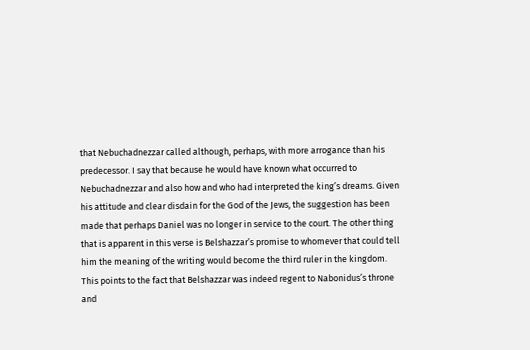that Nebuchadnezzar called although, perhaps, with more arrogance than his predecessor. I say that because he would have known what occurred to Nebuchadnezzar and also how and who had interpreted the king’s dreams. Given his attitude and clear disdain for the God of the Jews, the suggestion has been made that perhaps Daniel was no longer in service to the court. The other thing that is apparent in this verse is Belshazzar’s promise to whomever that could tell him the meaning of the writing would become the third ruler in the kingdom. This points to the fact that Belshazzar was indeed regent to Nabonidus’s throne and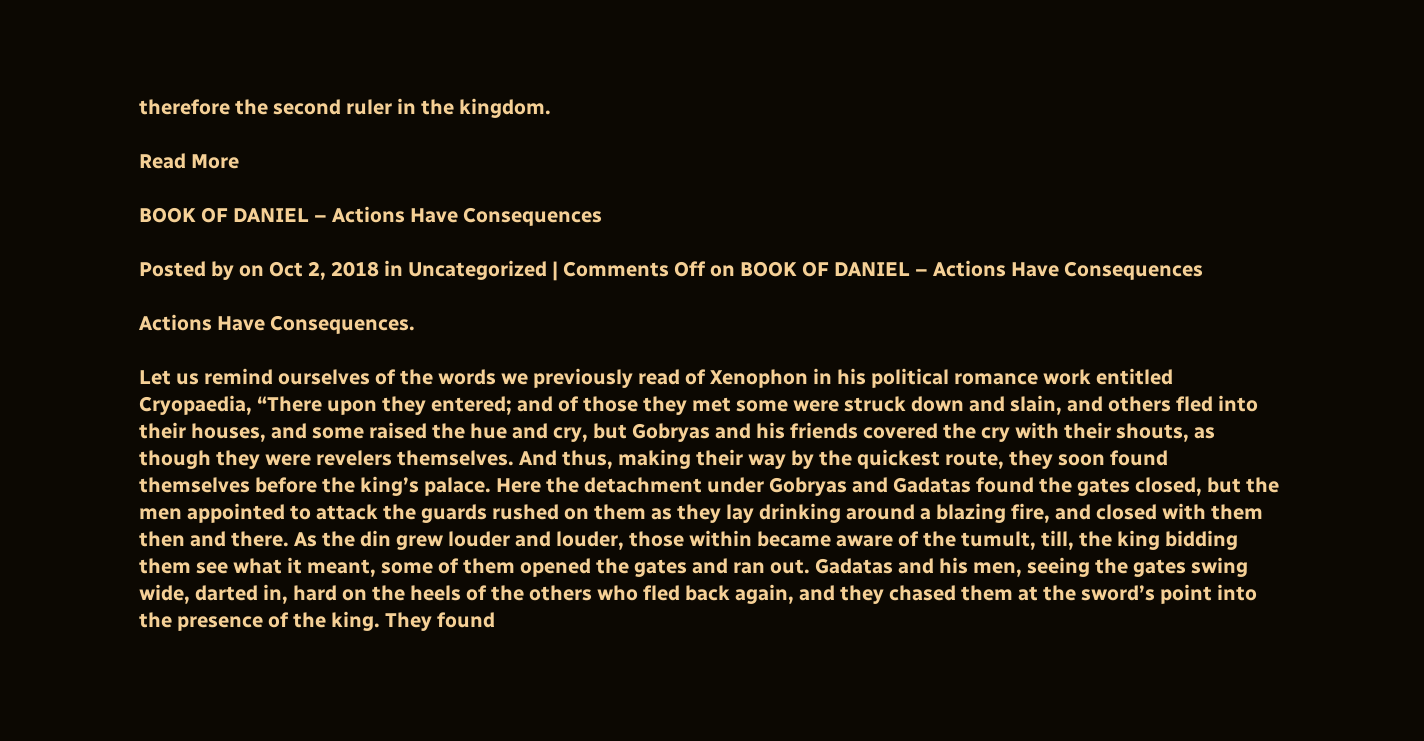therefore the second ruler in the kingdom.

Read More

BOOK OF DANIEL – Actions Have Consequences

Posted by on Oct 2, 2018 in Uncategorized | Comments Off on BOOK OF DANIEL – Actions Have Consequences

Actions Have Consequences.

Let us remind ourselves of the words we previously read of Xenophon in his political romance work entitled Cryopaedia, “There upon they entered; and of those they met some were struck down and slain, and others fled into their houses, and some raised the hue and cry, but Gobryas and his friends covered the cry with their shouts, as though they were revelers themselves. And thus, making their way by the quickest route, they soon found themselves before the king’s palace. Here the detachment under Gobryas and Gadatas found the gates closed, but the men appointed to attack the guards rushed on them as they lay drinking around a blazing fire, and closed with them then and there. As the din grew louder and louder, those within became aware of the tumult, till, the king bidding them see what it meant, some of them opened the gates and ran out. Gadatas and his men, seeing the gates swing wide, darted in, hard on the heels of the others who fled back again, and they chased them at the sword’s point into the presence of the king. They found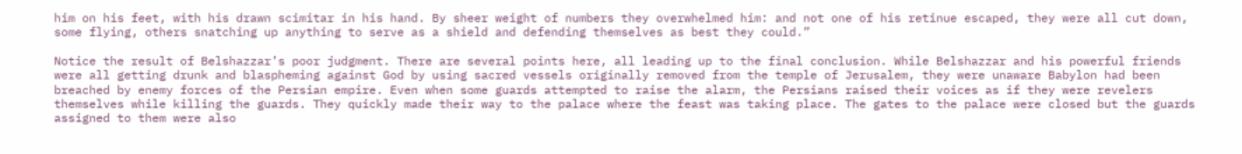him on his feet, with his drawn scimitar in his hand. By sheer weight of numbers they overwhelmed him: and not one of his retinue escaped, they were all cut down, some flying, others snatching up anything to serve as a shield and defending themselves as best they could.”

Notice the result of Belshazzar’s poor judgment. There are several points here, all leading up to the final conclusion. While Belshazzar and his powerful friends were all getting drunk and blaspheming against God by using sacred vessels originally removed from the temple of Jerusalem, they were unaware Babylon had been breached by enemy forces of the Persian empire. Even when some guards attempted to raise the alarm, the Persians raised their voices as if they were revelers themselves while killing the guards. They quickly made their way to the palace where the feast was taking place. The gates to the palace were closed but the guards assigned to them were also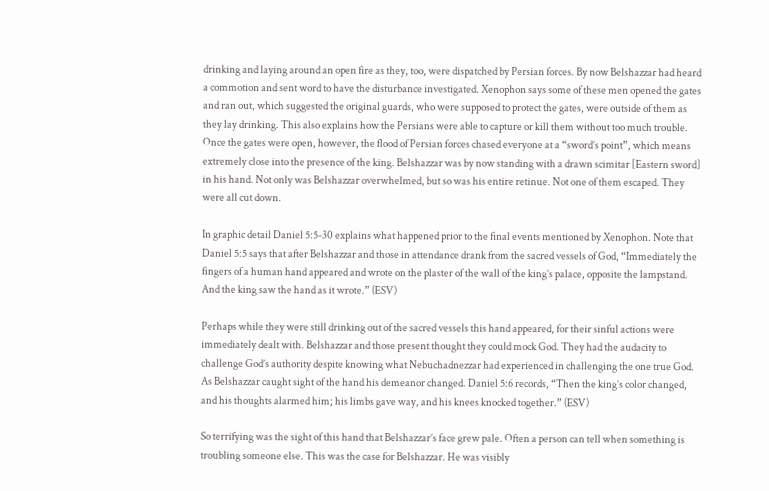drinking and laying around an open fire as they, too, were dispatched by Persian forces. By now Belshazzar had heard a commotion and sent word to have the disturbance investigated. Xenophon says some of these men opened the gates and ran out, which suggested the original guards, who were supposed to protect the gates, were outside of them as they lay drinking. This also explains how the Persians were able to capture or kill them without too much trouble. Once the gates were open, however, the flood of Persian forces chased everyone at a “sword’s point”, which means extremely close into the presence of the king. Belshazzar was by now standing with a drawn scimitar [Eastern sword] in his hand. Not only was Belshazzar overwhelmed, but so was his entire retinue. Not one of them escaped. They were all cut down.

In graphic detail Daniel 5:5-30 explains what happened prior to the final events mentioned by Xenophon. Note that Daniel 5:5 says that after Belshazzar and those in attendance drank from the sacred vessels of God, “Immediately the fingers of a human hand appeared and wrote on the plaster of the wall of the king’s palace, opposite the lampstand. And the king saw the hand as it wrote.” (ESV)

Perhaps while they were still drinking out of the sacred vessels this hand appeared, for their sinful actions were immediately dealt with. Belshazzar and those present thought they could mock God. They had the audacity to challenge God’s authority despite knowing what Nebuchadnezzar had experienced in challenging the one true God. As Belshazzar caught sight of the hand his demeanor changed. Daniel 5:6 records, “Then the king’s color changed, and his thoughts alarmed him; his limbs gave way, and his knees knocked together.” (ESV)

So terrifying was the sight of this hand that Belshazzar’s face grew pale. Often a person can tell when something is troubling someone else. This was the case for Belshazzar. He was visibly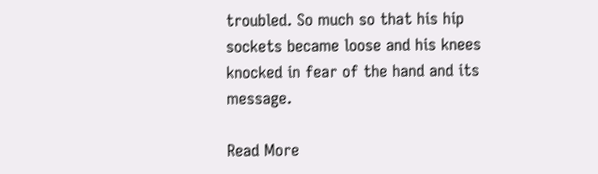troubled. So much so that his hip sockets became loose and his knees knocked in fear of the hand and its message.

Read More